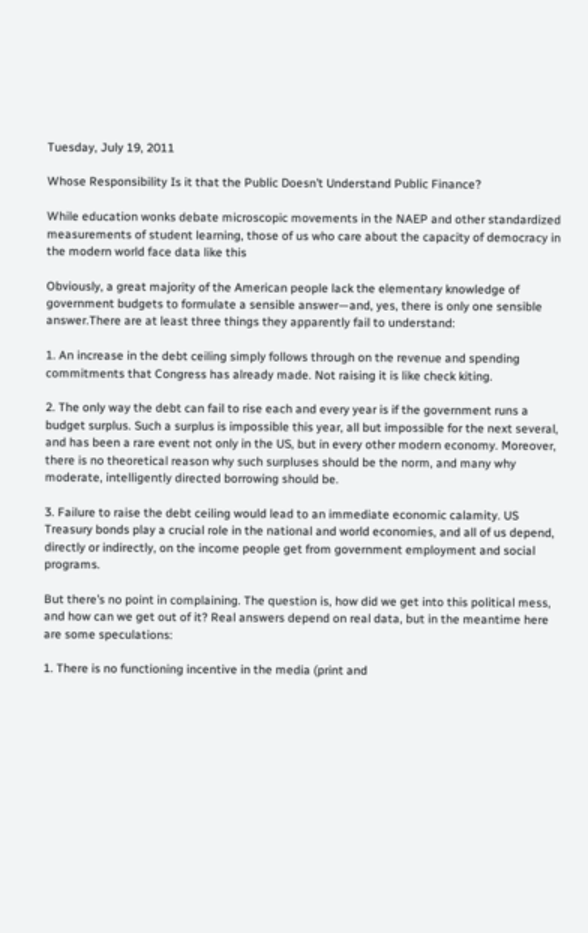Tuesday, July 19, 2011

Whose Responsibility Is it that the Public Doesn’t Understand Public Finance?

While education wonks debate microscopic movements in the NAEP and other standardized measurements of student learning, those of us who care about the capacity of democracy in the modern world face data like this

Obviously, a great majority of the American people lack the elementary knowledge of government budgets to formulate a sensible answer—and, yes, there is only one sensible answer.There are at least three things they apparently fail to understand:

1. An increase in the debt ceiling simply follows through on the revenue and spending commitments that Congress has already made. Not raising it is like check kiting.

2. The only way the debt can fail to rise each and every year is if the government runs a budget surplus. Such a surplus is impossible this year, all but impossible for the next several, and has been a rare event not only in the US, but in every other modern economy. Moreover, there is no theoretical reason why such surpluses should be the norm, and many why moderate, intelligently directed borrowing should be.

3. Failure to raise the debt ceiling would lead to an immediate economic calamity. US Treasury bonds play a crucial role in the national and world economies, and all of us depend, directly or indirectly, on the income people get from government employment and social programs.

But there’s no point in complaining. The question is, how did we get into this political mess, and how can we get out of it? Real answers depend on real data, but in the meantime here are some speculations:

1. There is no functioning incentive in the media (print and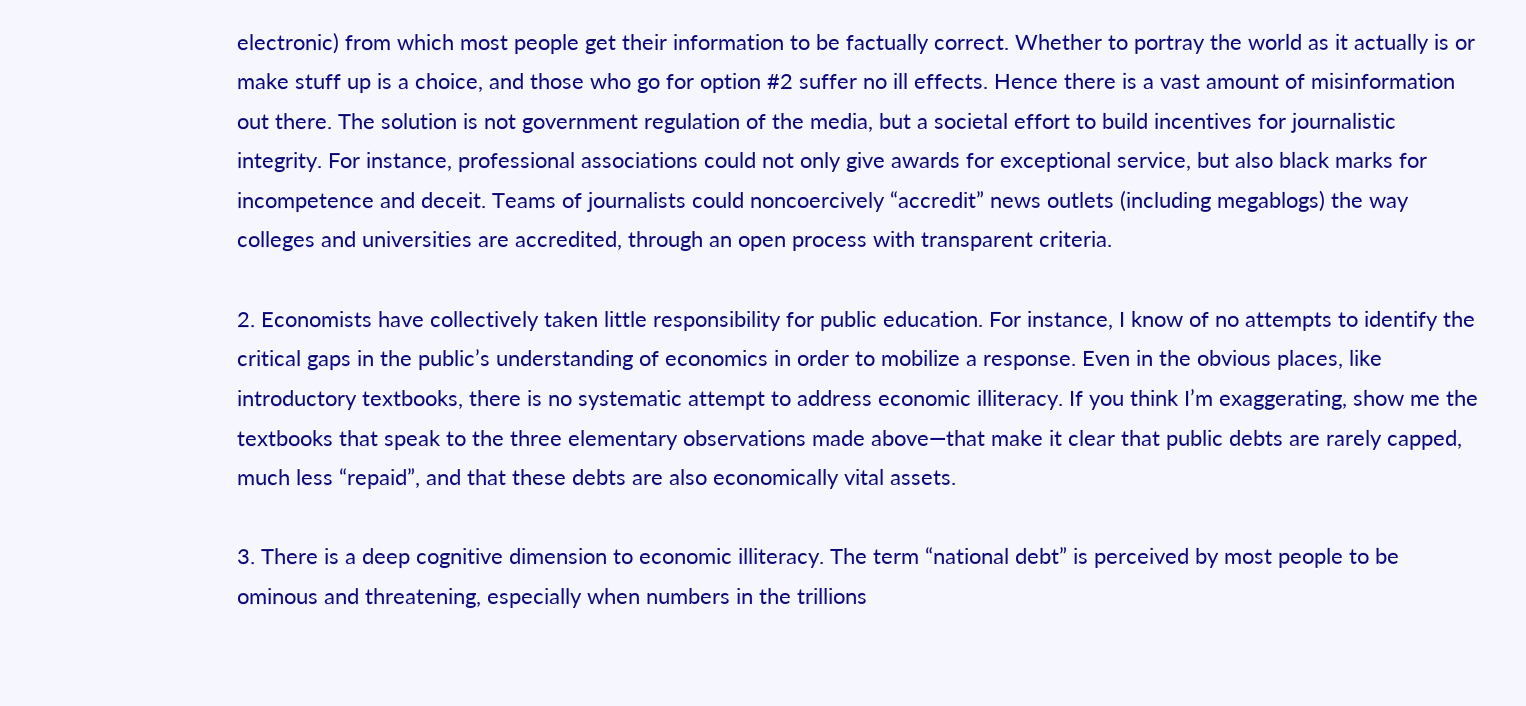electronic) from which most people get their information to be factually correct. Whether to portray the world as it actually is or make stuff up is a choice, and those who go for option #2 suffer no ill effects. Hence there is a vast amount of misinformation out there. The solution is not government regulation of the media, but a societal effort to build incentives for journalistic integrity. For instance, professional associations could not only give awards for exceptional service, but also black marks for incompetence and deceit. Teams of journalists could noncoercively “accredit” news outlets (including megablogs) the way colleges and universities are accredited, through an open process with transparent criteria.

2. Economists have collectively taken little responsibility for public education. For instance, I know of no attempts to identify the critical gaps in the public’s understanding of economics in order to mobilize a response. Even in the obvious places, like introductory textbooks, there is no systematic attempt to address economic illiteracy. If you think I’m exaggerating, show me the textbooks that speak to the three elementary observations made above—that make it clear that public debts are rarely capped, much less “repaid”, and that these debts are also economically vital assets.

3. There is a deep cognitive dimension to economic illiteracy. The term “national debt” is perceived by most people to be ominous and threatening, especially when numbers in the trillions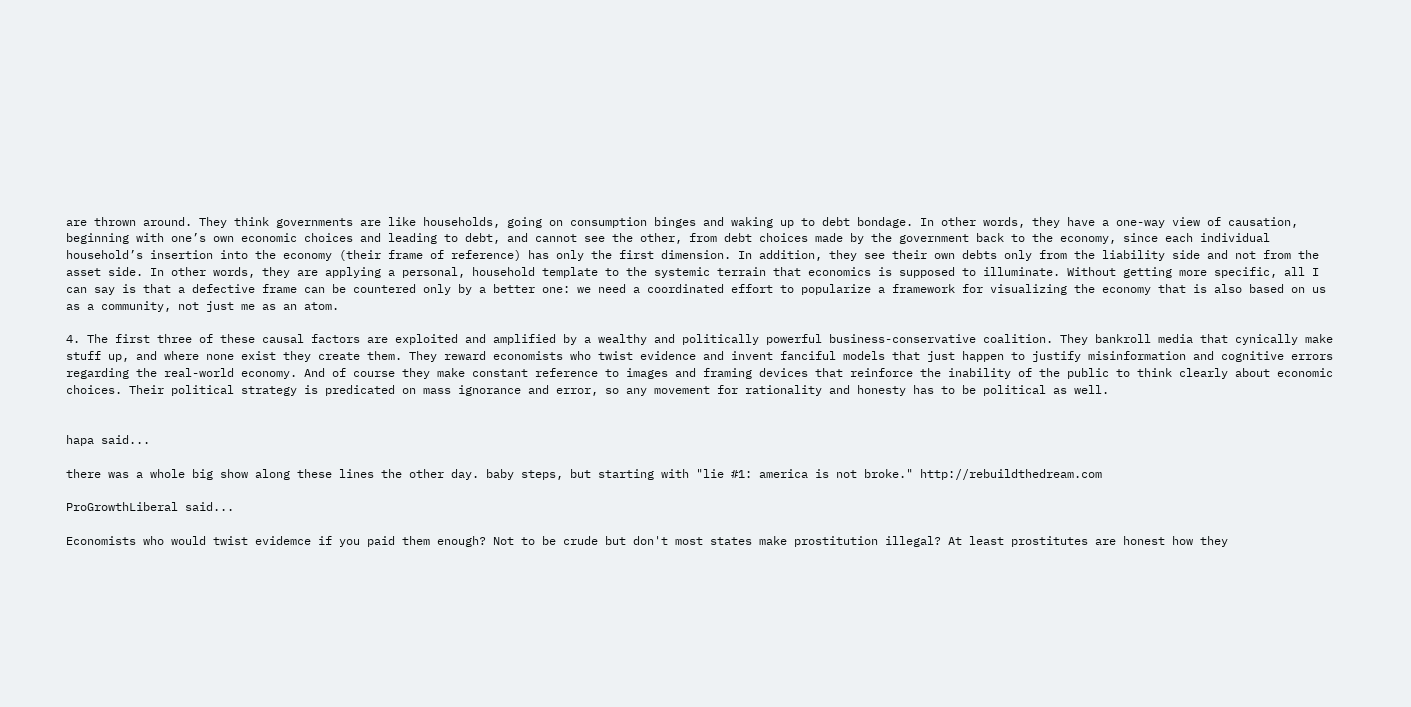are thrown around. They think governments are like households, going on consumption binges and waking up to debt bondage. In other words, they have a one-way view of causation, beginning with one’s own economic choices and leading to debt, and cannot see the other, from debt choices made by the government back to the economy, since each individual household’s insertion into the economy (their frame of reference) has only the first dimension. In addition, they see their own debts only from the liability side and not from the asset side. In other words, they are applying a personal, household template to the systemic terrain that economics is supposed to illuminate. Without getting more specific, all I can say is that a defective frame can be countered only by a better one: we need a coordinated effort to popularize a framework for visualizing the economy that is also based on us as a community, not just me as an atom.

4. The first three of these causal factors are exploited and amplified by a wealthy and politically powerful business-conservative coalition. They bankroll media that cynically make stuff up, and where none exist they create them. They reward economists who twist evidence and invent fanciful models that just happen to justify misinformation and cognitive errors regarding the real-world economy. And of course they make constant reference to images and framing devices that reinforce the inability of the public to think clearly about economic choices. Their political strategy is predicated on mass ignorance and error, so any movement for rationality and honesty has to be political as well.


hapa said...

there was a whole big show along these lines the other day. baby steps, but starting with "lie #1: america is not broke." http://rebuildthedream.com

ProGrowthLiberal said...

Economists who would twist evidemce if you paid them enough? Not to be crude but don't most states make prostitution illegal? At least prostitutes are honest how they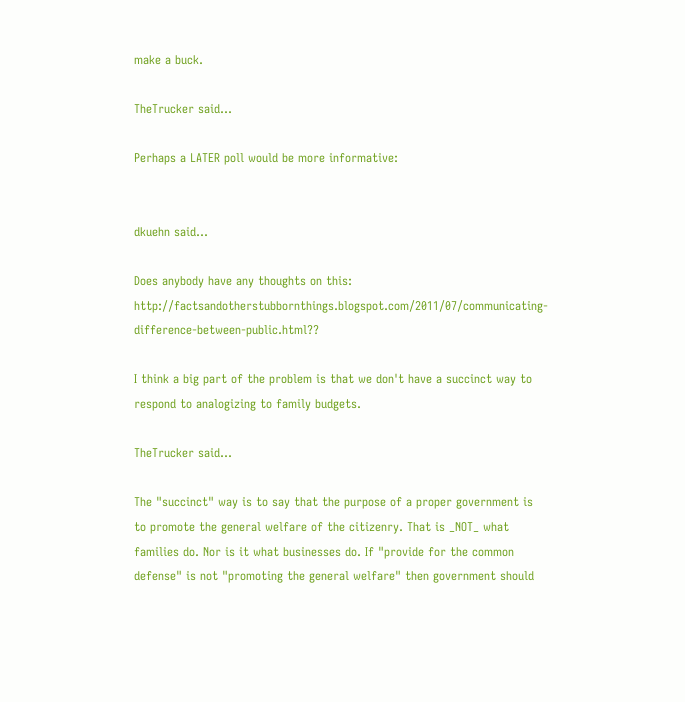make a buck.

TheTrucker said...

Perhaps a LATER poll would be more informative:


dkuehn said...

Does anybody have any thoughts on this: http://factsandotherstubbornthings.blogspot.com/2011/07/communicating-difference-between-public.html??

I think a big part of the problem is that we don't have a succinct way to respond to analogizing to family budgets.

TheTrucker said...

The "succinct" way is to say that the purpose of a proper government is to promote the general welfare of the citizenry. That is _NOT_ what families do. Nor is it what businesses do. If "provide for the common defense" is not "promoting the general welfare" then government should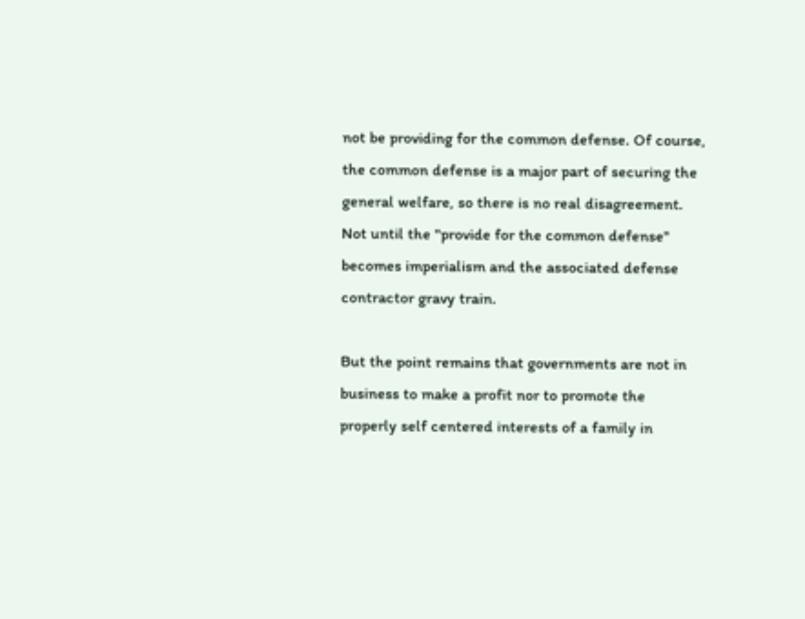not be providing for the common defense. Of course, the common defense is a major part of securing the general welfare, so there is no real disagreement. Not until the "provide for the common defense" becomes imperialism and the associated defense contractor gravy train.

But the point remains that governments are not in business to make a profit nor to promote the properly self centered interests of a family in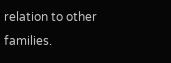relation to other families.